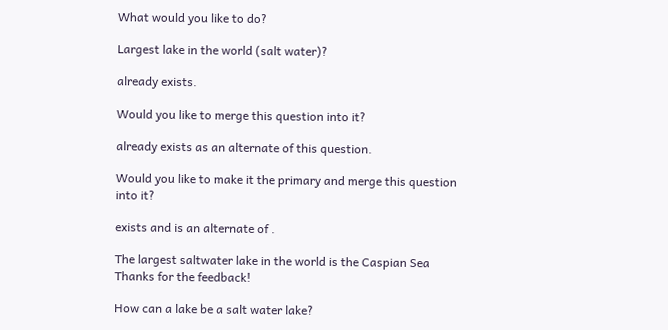What would you like to do?

Largest lake in the world (salt water)?

already exists.

Would you like to merge this question into it?

already exists as an alternate of this question.

Would you like to make it the primary and merge this question into it?

exists and is an alternate of .

The largest saltwater lake in the world is the Caspian Sea
Thanks for the feedback!

How can a lake be a salt water lake?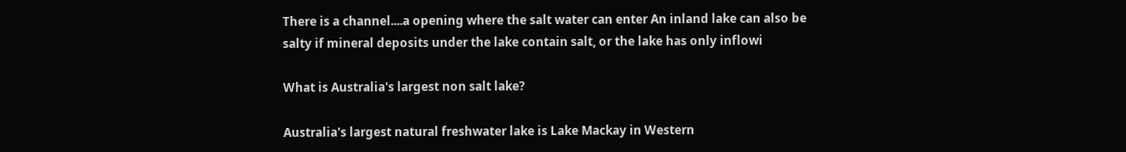There is a channel....a opening where the salt water can enter An inland lake can also be salty if mineral deposits under the lake contain salt, or the lake has only inflowi

What is Australia's largest non salt lake?

Australia's largest natural freshwater lake is Lake Mackay in Western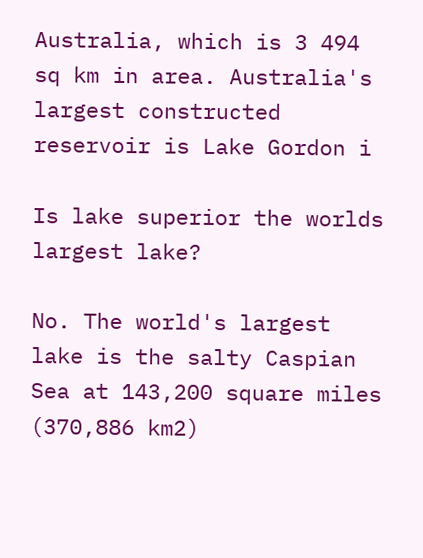Australia, which is 3 494 sq km in area. Australia's largest constructed reservoir is Lake Gordon i

Is lake superior the worlds largest lake?

No. The world's largest lake is the salty Caspian Sea at 143,200 square miles (370,886 km2)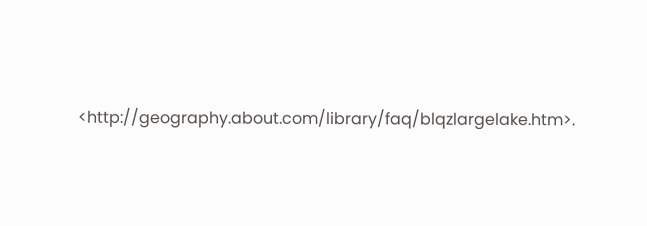<http://geography.about.com/library/faq/blqzlargelake.htm>.